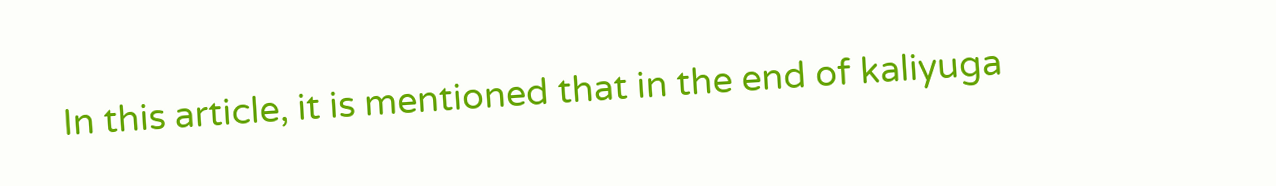In this article, it is mentioned that in the end of kaliyuga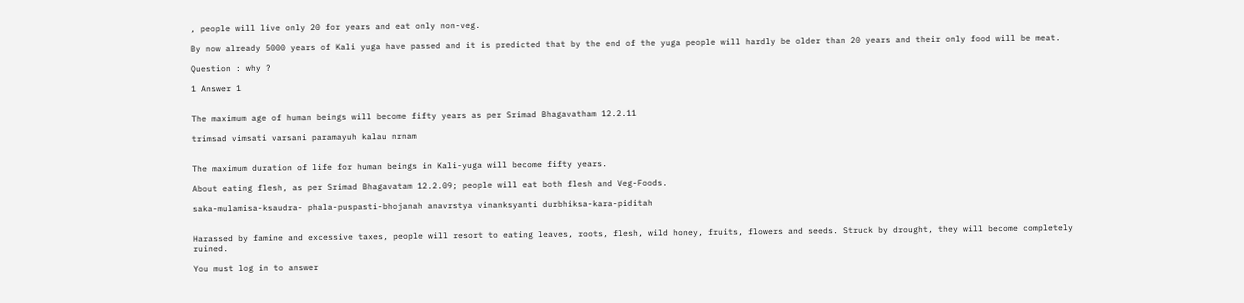, people will live only 20 for years and eat only non-veg.

By now already 5000 years of Kali yuga have passed and it is predicted that by the end of the yuga people will hardly be older than 20 years and their only food will be meat.

Question : why ?

1 Answer 1


The maximum age of human beings will become fifty years as per Srimad Bhagavatham 12.2.11

trimsad vimsati varsani paramayuh kalau nrnam


The maximum duration of life for human beings in Kali-yuga will become fifty years.

About eating flesh, as per Srimad Bhagavatam 12.2.09; people will eat both flesh and Veg-Foods.

saka-mulamisa-ksaudra- phala-puspasti-bhojanah anavrstya vinanksyanti durbhiksa-kara-piditah


Harassed by famine and excessive taxes, people will resort to eating leaves, roots, flesh, wild honey, fruits, flowers and seeds. Struck by drought, they will become completely ruined.

You must log in to answer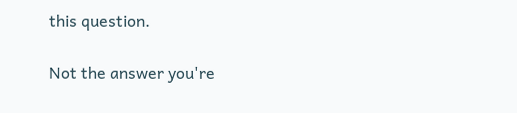this question.

Not the answer you're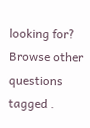looking for? Browse other questions tagged .